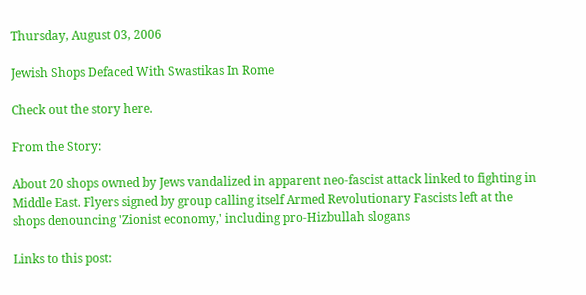Thursday, August 03, 2006

Jewish Shops Defaced With Swastikas In Rome

Check out the story here.

From the Story:

About 20 shops owned by Jews vandalized in apparent neo-fascist attack linked to fighting in Middle East. Flyers signed by group calling itself Armed Revolutionary Fascists left at the shops denouncing 'Zionist economy,' including pro-Hizbullah slogans

Links to this post: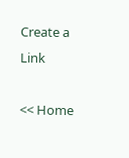Create a Link

<< Home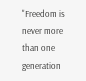"Freedom is never more than one generation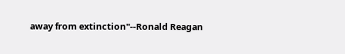away from extinction"--Ronald Reagan